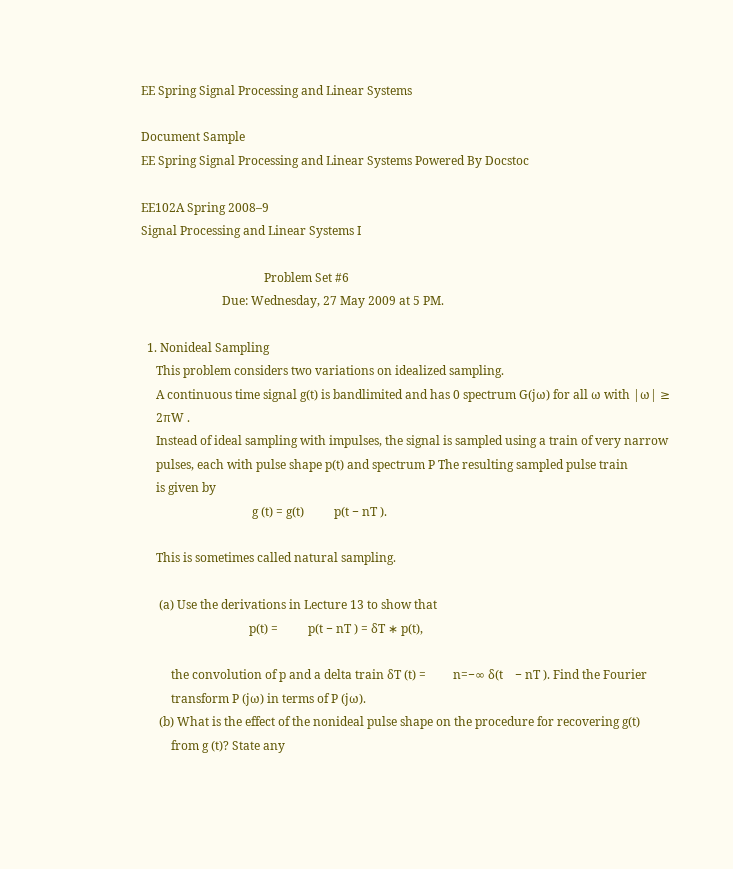EE Spring Signal Processing and Linear Systems

Document Sample
EE Spring Signal Processing and Linear Systems Powered By Docstoc

EE102A Spring 2008–9
Signal Processing and Linear Systems I

                                         Problem Set #6
                           Due: Wednesday, 27 May 2009 at 5 PM.

  1. Nonideal Sampling
     This problem considers two variations on idealized sampling.
     A continuous time signal g(t) is bandlimited and has 0 spectrum G(jω) for all ω with |ω| ≥
     2πW .
     Instead of ideal sampling with impulses, the signal is sampled using a train of very narrow
     pulses, each with pulse shape p(t) and spectrum P The resulting sampled pulse train
     is given by
                                     g (t) = g(t)          p(t − nT ).

     This is sometimes called natural sampling.

      (a) Use the derivations in Lecture 13 to show that
                                    p(t) =          p(t − nT ) = δT ∗ p(t),

          the convolution of p and a delta train δT (t) =         n=−∞ δ(t    − nT ). Find the Fourier
          transform P (jω) in terms of P (jω).
      (b) What is the effect of the nonideal pulse shape on the procedure for recovering g(t)
          from g (t)? State any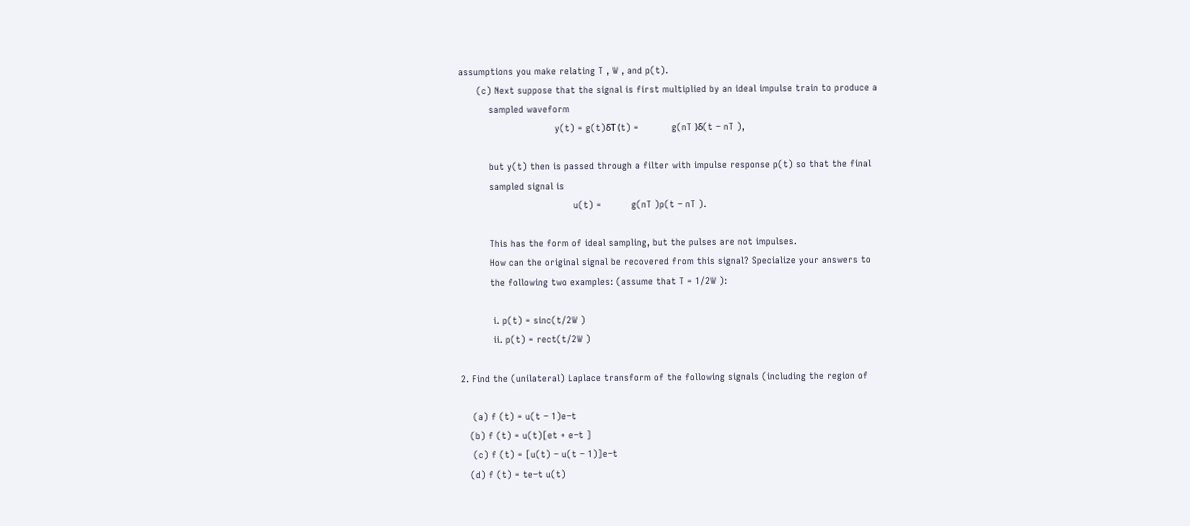assumptions you make relating T , W , and p(t).
      (c) Next suppose that the signal is first multiplied by an ideal impulse train to produce a
          sampled waveform
                                y(t) = g(t)δT (t) =           g(nT )δ(t − nT ),

          but y(t) then is passed through a filter with impulse response p(t) so that the final
          sampled signal is
                                      u(t) =          g(nT )p(t − nT ).

          This has the form of ideal sampling, but the pulses are not impulses.
          How can the original signal be recovered from this signal? Specialize your answers to
          the following two examples: (assume that T = 1/2W ):

           i. p(t) = sinc(t/2W )
           ii. p(t) = rect(t/2W )

2. Find the (unilateral) Laplace transform of the following signals (including the region of

    (a) f (t) = u(t − 1)e−t
   (b) f (t) = u(t)[et + e−t ]
    (c) f (t) = [u(t) − u(t − 1)]e−t
   (d) f (t) = te−t u(t)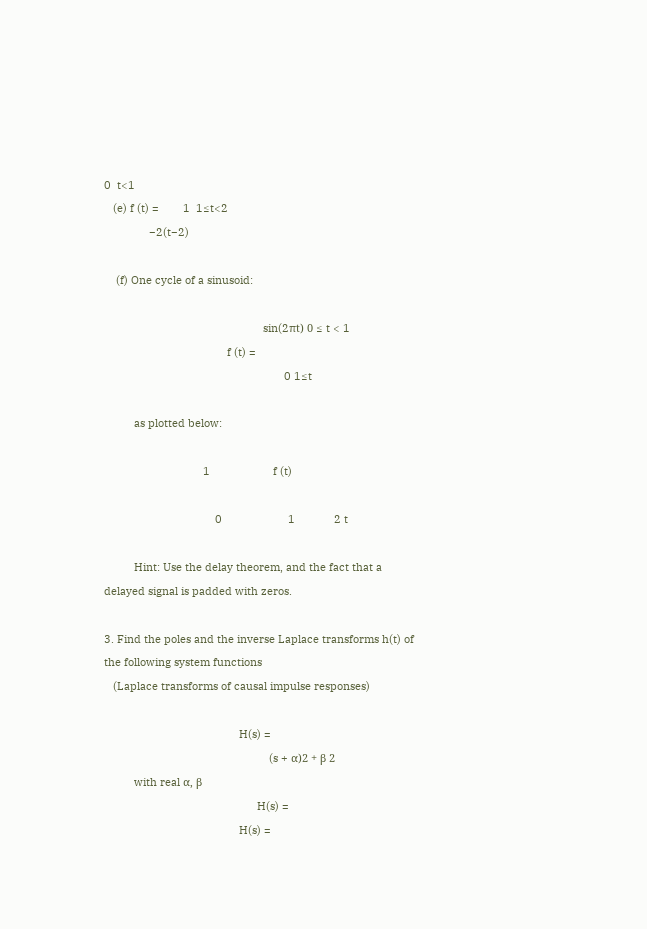0  t<1
   (e) f (t) =        1  1≤t<2
               −2(t−2)

    (f) One cycle of a sinusoid:

                                                     sin(2πt) 0 ≤ t < 1
                                         f (t) =
                                                            0 1≤t

          as plotted below:

                                 1                     f (t)

                                     0                      1             2 t

          Hint: Use the delay theorem, and the fact that a delayed signal is padded with zeros.

3. Find the poles and the inverse Laplace transforms h(t) of the following system functions
   (Laplace transforms of causal impulse responses)

                                             H(s) =
                                                       (s + α)2 + β 2
          with real α, β
                                                   H(s) =
                                             H(s) =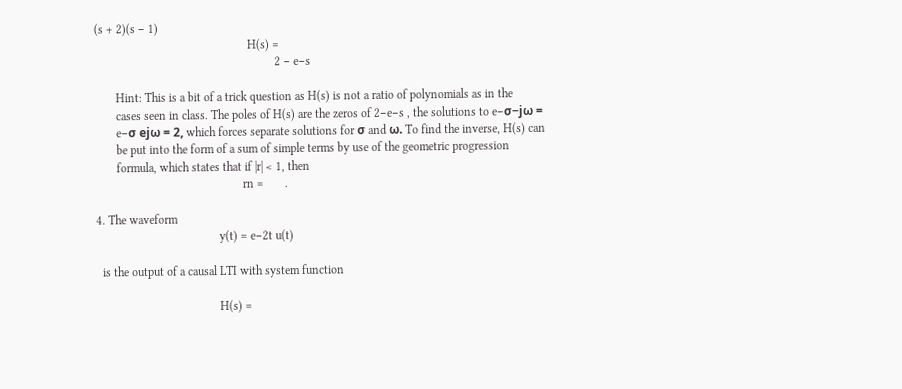(s + 2)(s − 1)
                                                   H(s) =
                                                            2 − e−s

       Hint: This is a bit of a trick question as H(s) is not a ratio of polynomials as in the
       cases seen in class. The poles of H(s) are the zeros of 2−e−s , the solutions to e−σ−jω =
       e−σ ejω = 2, which forces separate solutions for σ and ω. To find the inverse, H(s) can
       be put into the form of a sum of simple terms by use of the geometric progression
       formula, which states that if |r| < 1, then
                                                 rn =       .

4. The waveform
                                         y(t) = e−2t u(t)

  is the output of a causal LTI with system function

                                         H(s) =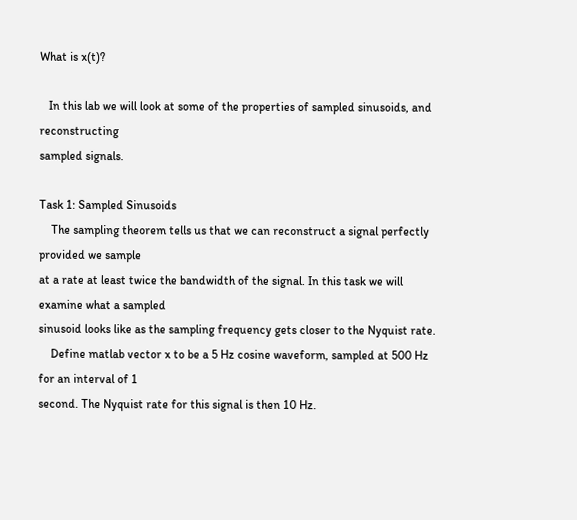What is x(t)?

   In this lab we will look at some of the properties of sampled sinusoids, and reconstructing
sampled signals.

Task 1: Sampled Sinusoids
    The sampling theorem tells us that we can reconstruct a signal perfectly provided we sample
at a rate at least twice the bandwidth of the signal. In this task we will examine what a sampled
sinusoid looks like as the sampling frequency gets closer to the Nyquist rate.
    Define matlab vector x to be a 5 Hz cosine waveform, sampled at 500 Hz for an interval of 1
second. The Nyquist rate for this signal is then 10 Hz.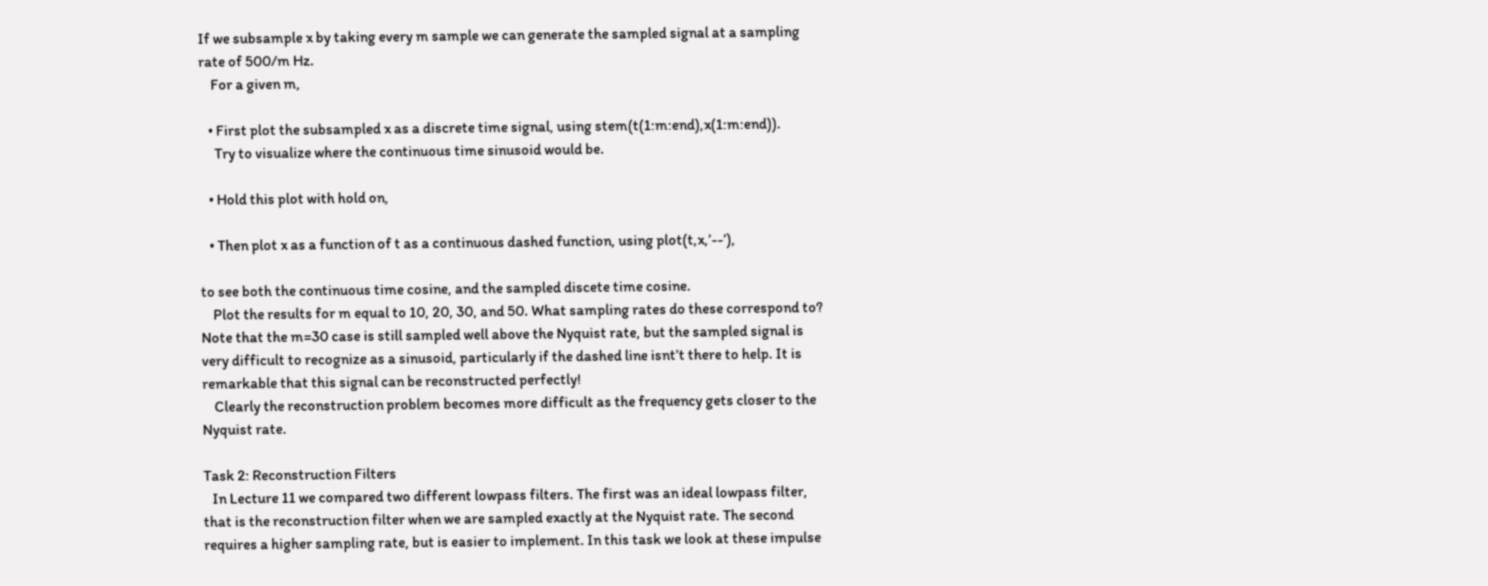If we subsample x by taking every m sample we can generate the sampled signal at a sampling
rate of 500/m Hz.
    For a given m,

   • First plot the subsampled x as a discrete time signal, using stem(t(1:m:end),x(1:m:end)).
     Try to visualize where the continuous time sinusoid would be.

   • Hold this plot with hold on,

   • Then plot x as a function of t as a continuous dashed function, using plot(t,x,’--’),

to see both the continuous time cosine, and the sampled discete time cosine.
    Plot the results for m equal to 10, 20, 30, and 50. What sampling rates do these correspond to?
Note that the m=30 case is still sampled well above the Nyquist rate, but the sampled signal is
very difficult to recognize as a sinusoid, particularly if the dashed line isnt’t there to help. It is
remarkable that this signal can be reconstructed perfectly!
    Clearly the reconstruction problem becomes more difficult as the frequency gets closer to the
Nyquist rate.

Task 2: Reconstruction Filters
   In Lecture 11 we compared two different lowpass filters. The first was an ideal lowpass filter,
that is the reconstruction filter when we are sampled exactly at the Nyquist rate. The second
requires a higher sampling rate, but is easier to implement. In this task we look at these impulse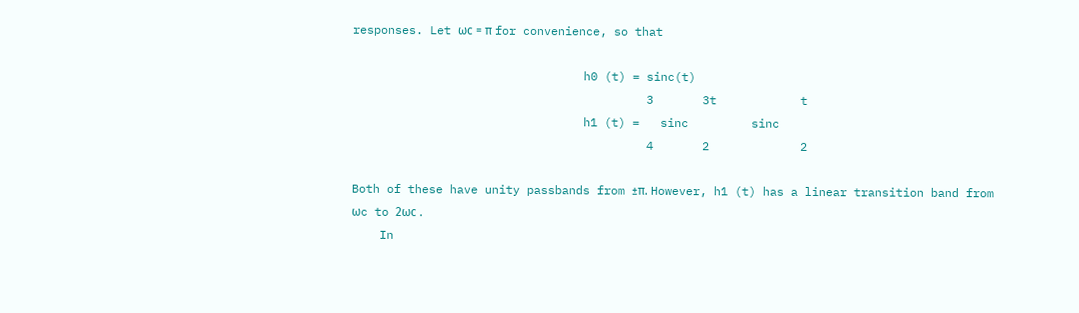responses. Let ωc = π for convenience, so that

                                 h0 (t) = sinc(t)
                                          3       3t            t
                                 h1 (t) =   sinc         sinc
                                          4       2             2

Both of these have unity passbands from ±π. However, h1 (t) has a linear transition band from
ωc to 2ωc .
    In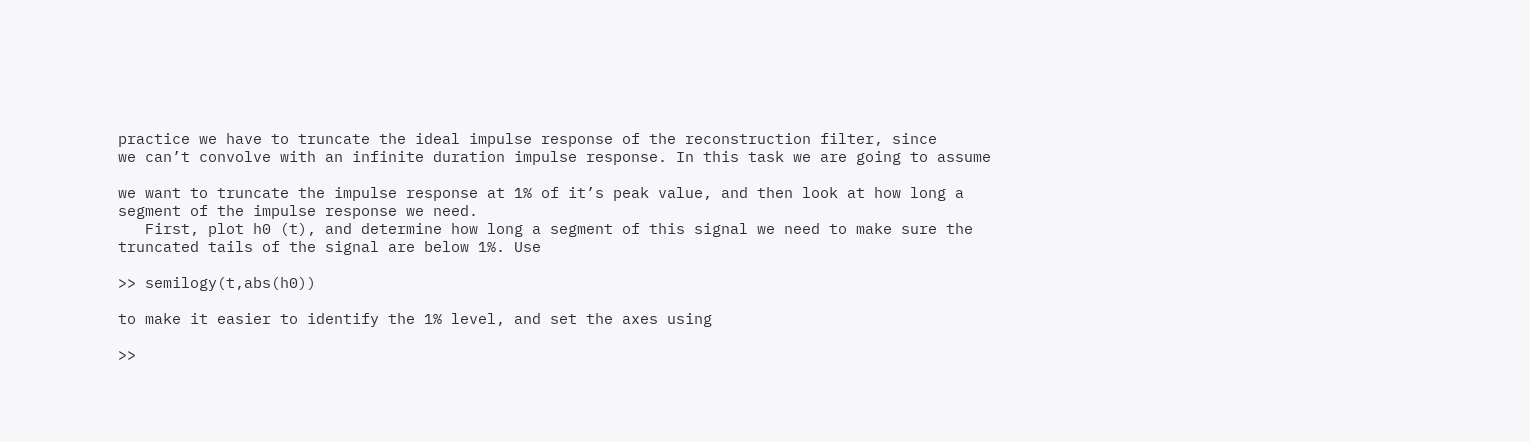practice we have to truncate the ideal impulse response of the reconstruction filter, since
we can’t convolve with an infinite duration impulse response. In this task we are going to assume

we want to truncate the impulse response at 1% of it’s peak value, and then look at how long a
segment of the impulse response we need.
   First, plot h0 (t), and determine how long a segment of this signal we need to make sure the
truncated tails of the signal are below 1%. Use

>> semilogy(t,abs(h0))

to make it easier to identify the 1% level, and set the axes using

>>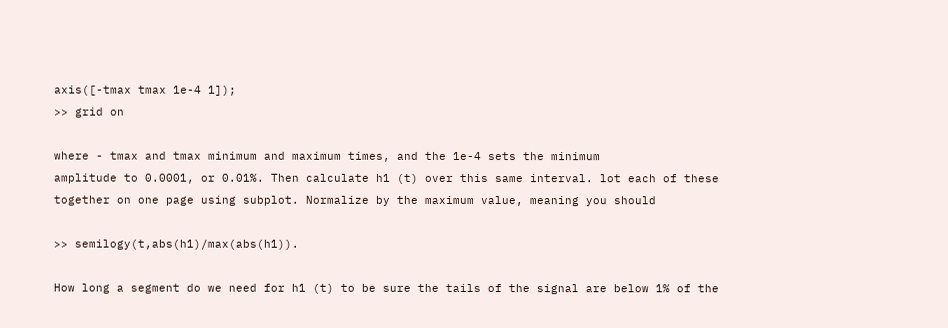axis([-tmax tmax 1e-4 1]);
>> grid on

where - tmax and tmax minimum and maximum times, and the 1e-4 sets the minimum
amplitude to 0.0001, or 0.01%. Then calculate h1 (t) over this same interval. lot each of these
together on one page using subplot. Normalize by the maximum value, meaning you should

>> semilogy(t,abs(h1)/max(abs(h1)).

How long a segment do we need for h1 (t) to be sure the tails of the signal are below 1% of the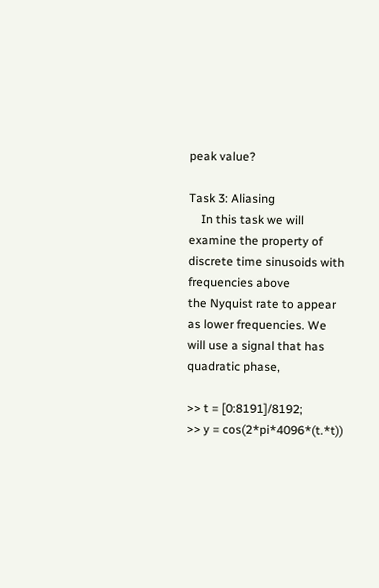peak value?

Task 3: Aliasing
    In this task we will examine the property of discrete time sinusoids with frequencies above
the Nyquist rate to appear as lower frequencies. We will use a signal that has quadratic phase,

>> t = [0:8191]/8192;
>> y = cos(2*pi*4096*(t.*t))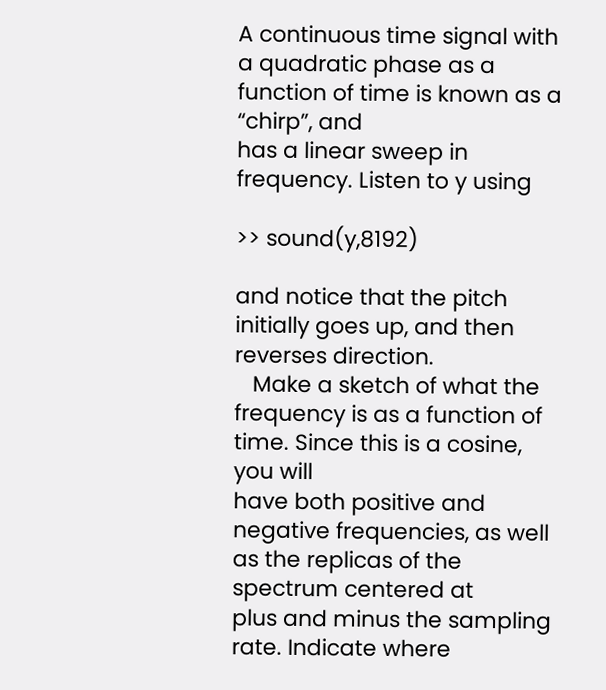A continuous time signal with a quadratic phase as a function of time is known as a “chirp”, and
has a linear sweep in frequency. Listen to y using

>> sound(y,8192)

and notice that the pitch initially goes up, and then reverses direction.
   Make a sketch of what the frequency is as a function of time. Since this is a cosine, you will
have both positive and negative frequencies, as well as the replicas of the spectrum centered at
plus and minus the sampling rate. Indicate where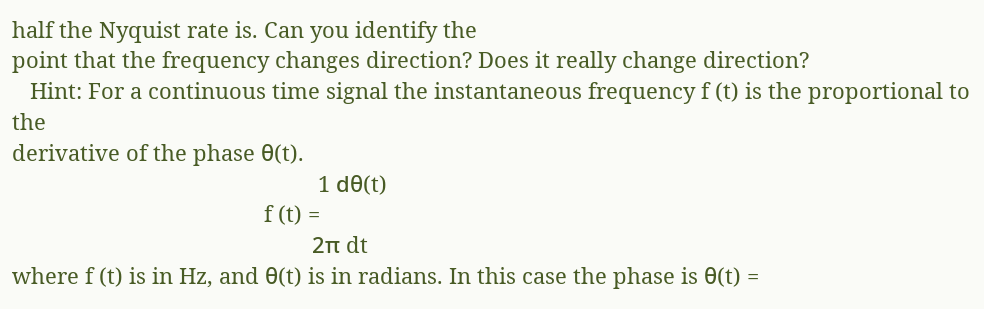half the Nyquist rate is. Can you identify the
point that the frequency changes direction? Does it really change direction?
   Hint: For a continuous time signal the instantaneous frequency f (t) is the proportional to the
derivative of the phase θ(t).
                                                   1 dθ(t)
                                          f (t) =
                                                  2π dt
where f (t) is in Hz, and θ(t) is in radians. In this case the phase is θ(t) =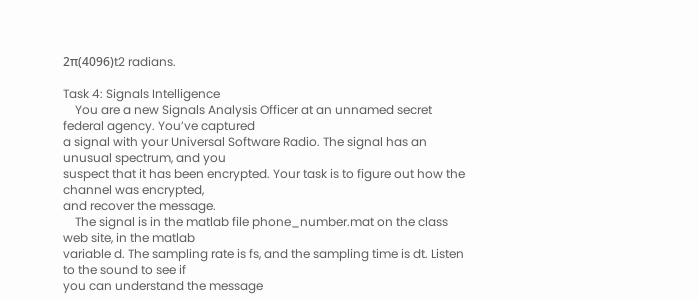2π(4096)t2 radians.

Task 4: Signals Intelligence
    You are a new Signals Analysis Officer at an unnamed secret federal agency. You’ve captured
a signal with your Universal Software Radio. The signal has an unusual spectrum, and you
suspect that it has been encrypted. Your task is to figure out how the channel was encrypted,
and recover the message.
    The signal is in the matlab file phone_number.mat on the class web site, in the matlab
variable d. The sampling rate is fs, and the sampling time is dt. Listen to the sound to see if
you can understand the message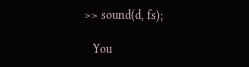>> sound(d, fs);

   You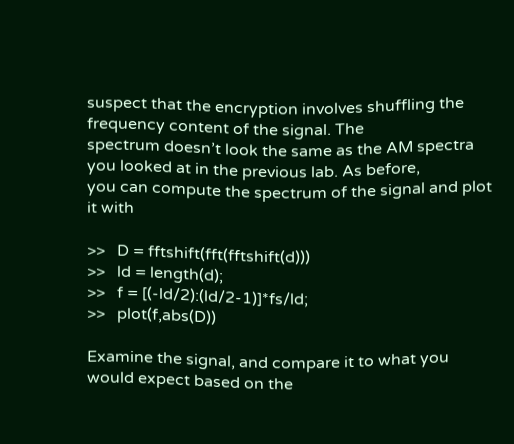suspect that the encryption involves shuffling the frequency content of the signal. The
spectrum doesn’t look the same as the AM spectra you looked at in the previous lab. As before,
you can compute the spectrum of the signal and plot it with

>>   D = fftshift(fft(fftshift(d)))
>>   ld = length(d);
>>   f = [(-ld/2):(ld/2-1)]*fs/ld;
>>   plot(f,abs(D))

Examine the signal, and compare it to what you would expect based on the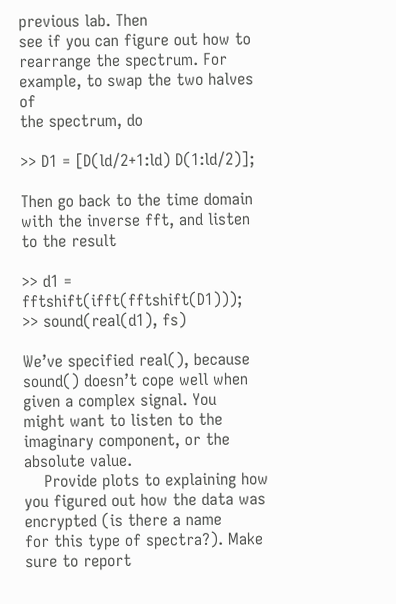previous lab. Then
see if you can figure out how to rearrange the spectrum. For example, to swap the two halves of
the spectrum, do

>> D1 = [D(ld/2+1:ld) D(1:ld/2)];

Then go back to the time domain with the inverse fft, and listen to the result

>> d1 = fftshift(ifft(fftshift(D1)));
>> sound(real(d1), fs)

We’ve specified real(), because sound() doesn’t cope well when given a complex signal. You
might want to listen to the imaginary component, or the absolute value.
    Provide plots to explaining how you figured out how the data was encrypted (is there a name
for this type of spectra?). Make sure to report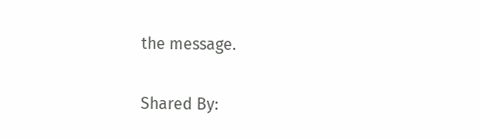the message.

Shared By: